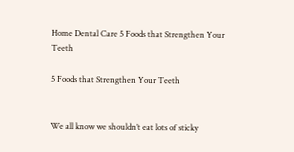Home Dental Care 5 Foods that Strengthen Your Teeth

5 Foods that Strengthen Your Teeth


We all know we shouldn’t eat lots of sticky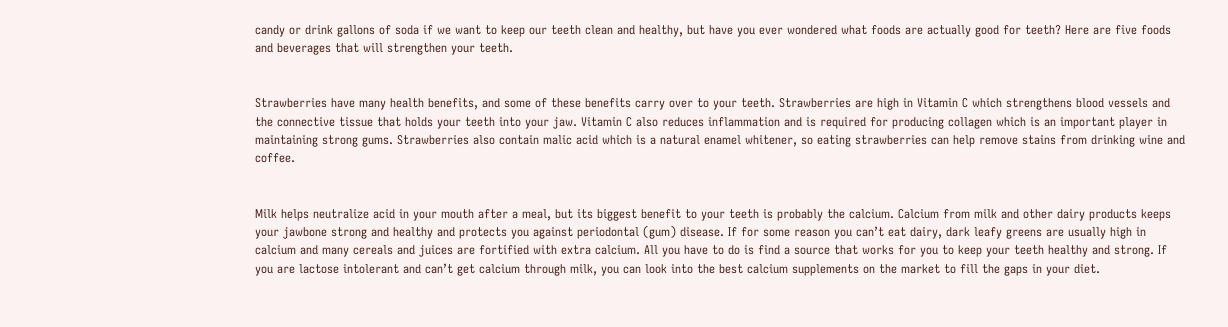candy or drink gallons of soda if we want to keep our teeth clean and healthy, but have you ever wondered what foods are actually good for teeth? Here are five foods and beverages that will strengthen your teeth.


Strawberries have many health benefits, and some of these benefits carry over to your teeth. Strawberries are high in Vitamin C which strengthens blood vessels and the connective tissue that holds your teeth into your jaw. Vitamin C also reduces inflammation and is required for producing collagen which is an important player in maintaining strong gums. Strawberries also contain malic acid which is a natural enamel whitener, so eating strawberries can help remove stains from drinking wine and coffee.


Milk helps neutralize acid in your mouth after a meal, but its biggest benefit to your teeth is probably the calcium. Calcium from milk and other dairy products keeps your jawbone strong and healthy and protects you against periodontal (gum) disease. If for some reason you can’t eat dairy, dark leafy greens are usually high in calcium and many cereals and juices are fortified with extra calcium. All you have to do is find a source that works for you to keep your teeth healthy and strong. If you are lactose intolerant and can’t get calcium through milk, you can look into the best calcium supplements on the market to fill the gaps in your diet.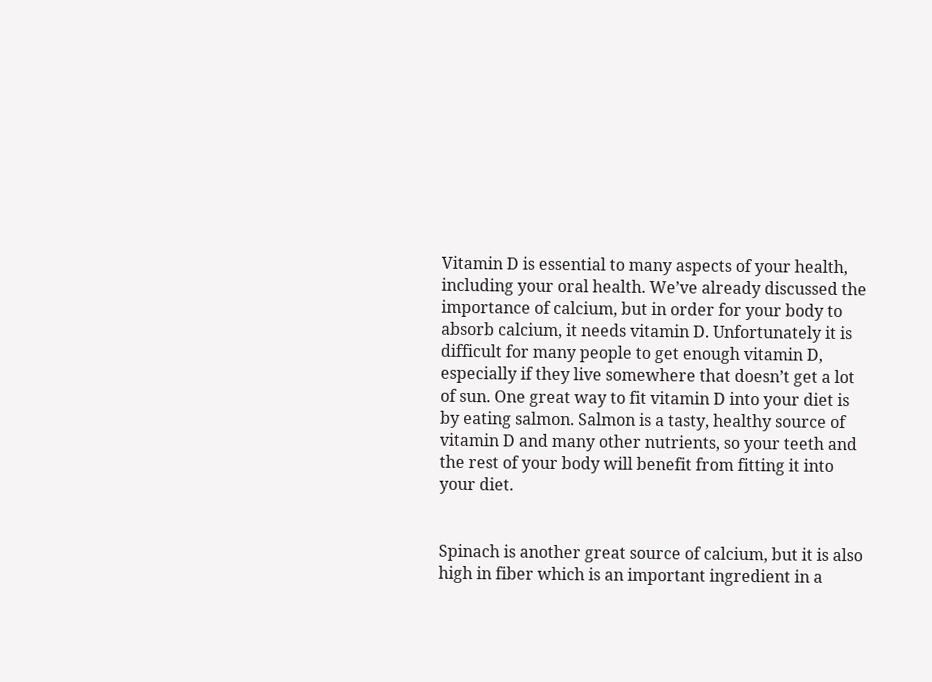Vitamin D is essential to many aspects of your health, including your oral health. We’ve already discussed the importance of calcium, but in order for your body to absorb calcium, it needs vitamin D. Unfortunately it is difficult for many people to get enough vitamin D, especially if they live somewhere that doesn’t get a lot of sun. One great way to fit vitamin D into your diet is by eating salmon. Salmon is a tasty, healthy source of vitamin D and many other nutrients, so your teeth and the rest of your body will benefit from fitting it into your diet.


Spinach is another great source of calcium, but it is also high in fiber which is an important ingredient in a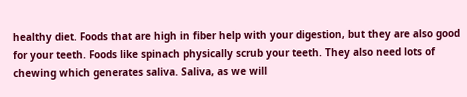healthy diet. Foods that are high in fiber help with your digestion, but they are also good for your teeth. Foods like spinach physically scrub your teeth. They also need lots of chewing which generates saliva. Saliva, as we will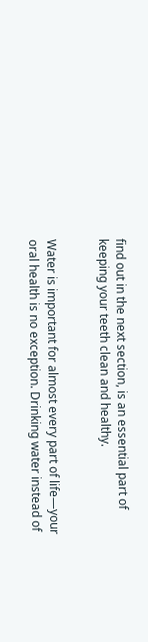find out in the next section, is an essential part of keeping your teeth clean and healthy.


Water is important for almost every part of life—your oral health is no exception. Drinking water instead of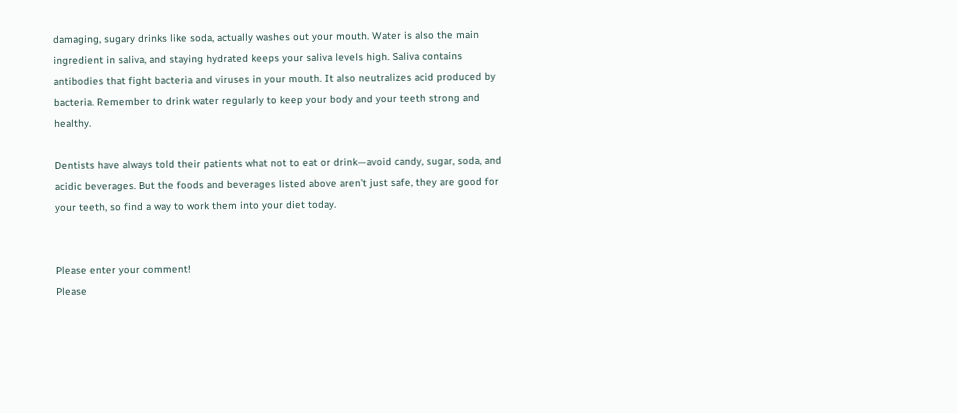damaging, sugary drinks like soda, actually washes out your mouth. Water is also the main ingredient in saliva, and staying hydrated keeps your saliva levels high. Saliva contains antibodies that fight bacteria and viruses in your mouth. It also neutralizes acid produced by bacteria. Remember to drink water regularly to keep your body and your teeth strong and healthy.

Dentists have always told their patients what not to eat or drink—avoid candy, sugar, soda, and acidic beverages. But the foods and beverages listed above aren’t just safe, they are good for your teeth, so find a way to work them into your diet today.


Please enter your comment!
Please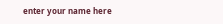enter your name here